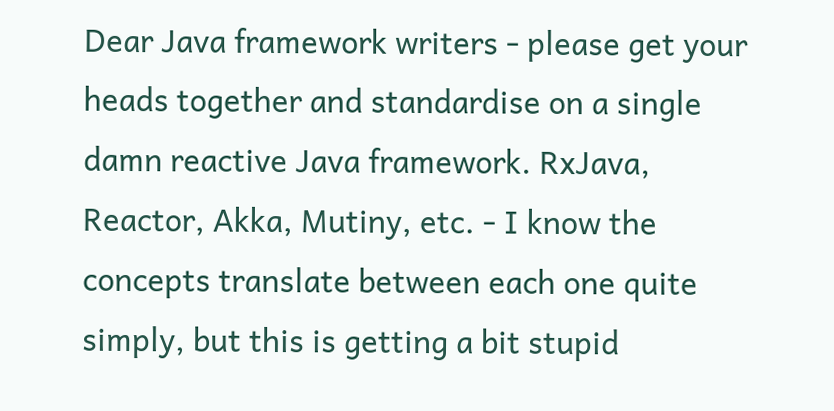Dear Java framework writers - please get your heads together and standardise on a single damn reactive Java framework. RxJava, Reactor, Akka, Mutiny, etc. - I know the concepts translate between each one quite simply, but this is getting a bit stupid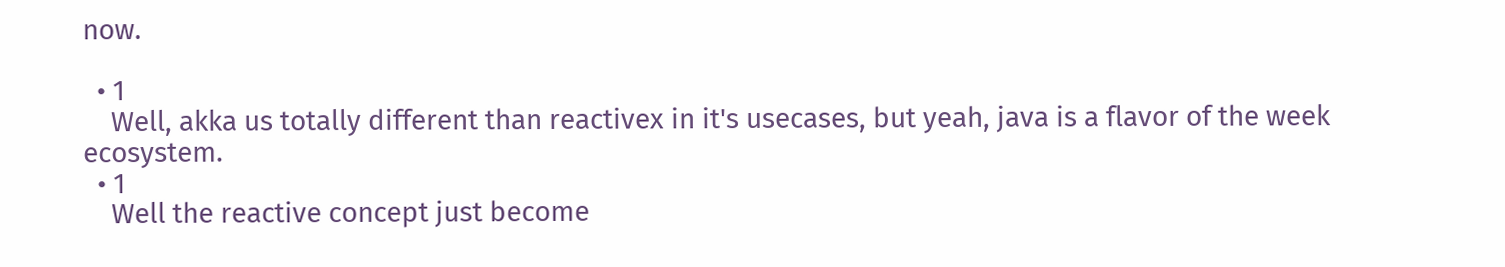now.

  • 1
    Well, akka us totally different than reactivex in it's usecases, but yeah, java is a flavor of the week ecosystem.
  • 1
    Well the reactive concept just become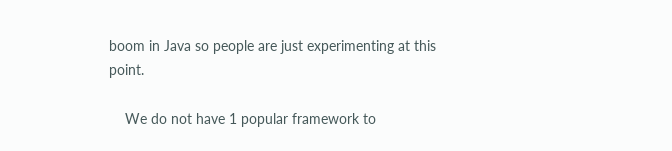boom in Java so people are just experimenting at this point.

    We do not have 1 popular framework to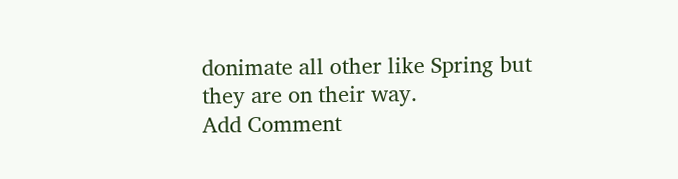donimate all other like Spring but they are on their way.
Add Comment